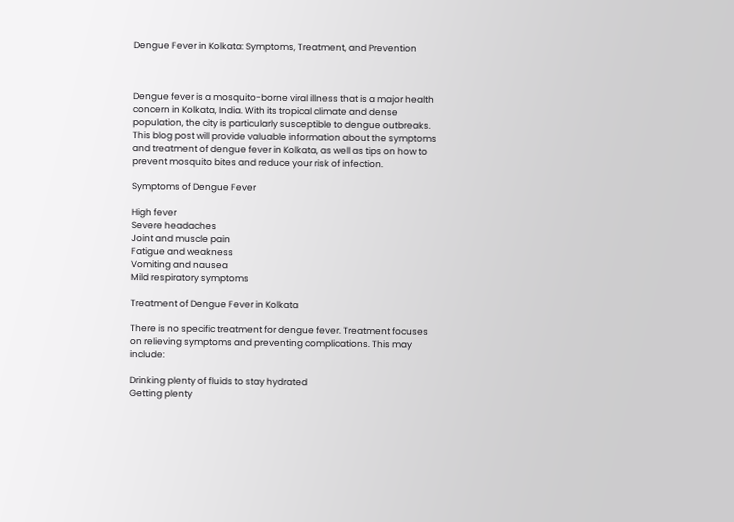Dengue Fever in Kolkata: Symptoms, Treatment, and Prevention



Dengue fever is a mosquito-borne viral illness that is a major health concern in Kolkata, India. With its tropical climate and dense population, the city is particularly susceptible to dengue outbreaks. This blog post will provide valuable information about the symptoms and treatment of dengue fever in Kolkata, as well as tips on how to prevent mosquito bites and reduce your risk of infection.

Symptoms of Dengue Fever

High fever
Severe headaches
Joint and muscle pain
Fatigue and weakness
Vomiting and nausea
Mild respiratory symptoms

Treatment of Dengue Fever in Kolkata

There is no specific treatment for dengue fever. Treatment focuses on relieving symptoms and preventing complications. This may include:

Drinking plenty of fluids to stay hydrated
Getting plenty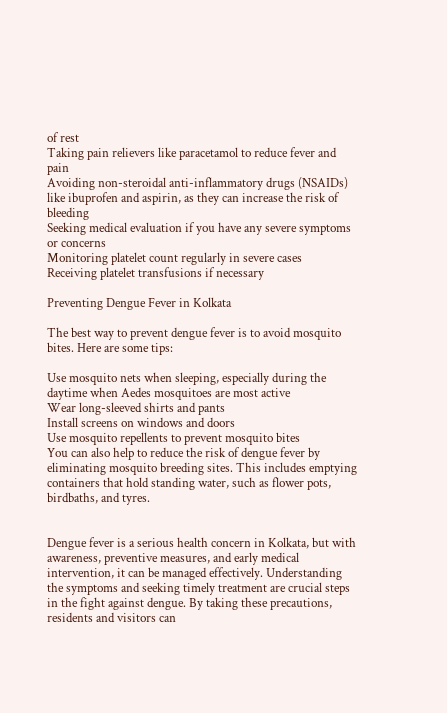of rest
Taking pain relievers like paracetamol to reduce fever and pain
Avoiding non-steroidal anti-inflammatory drugs (NSAIDs) like ibuprofen and aspirin, as they can increase the risk of bleeding
Seeking medical evaluation if you have any severe symptoms or concerns
Monitoring platelet count regularly in severe cases
Receiving platelet transfusions if necessary

Preventing Dengue Fever in Kolkata

The best way to prevent dengue fever is to avoid mosquito bites. Here are some tips:

Use mosquito nets when sleeping, especially during the daytime when Aedes mosquitoes are most active
Wear long-sleeved shirts and pants
Install screens on windows and doors
Use mosquito repellents to prevent mosquito bites
You can also help to reduce the risk of dengue fever by eliminating mosquito breeding sites. This includes emptying containers that hold standing water, such as flower pots, birdbaths, and tyres.


Dengue fever is a serious health concern in Kolkata, but with awareness, preventive measures, and early medical intervention, it can be managed effectively. Understanding the symptoms and seeking timely treatment are crucial steps in the fight against dengue. By taking these precautions, residents and visitors can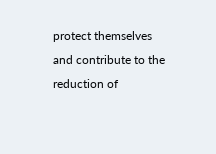protect themselves and contribute to the reduction of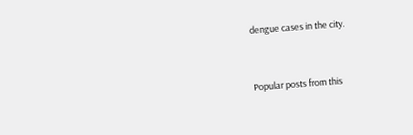dengue cases in the city.


Popular posts from this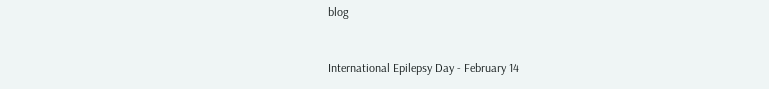blog



International Epilepsy Day - February 14